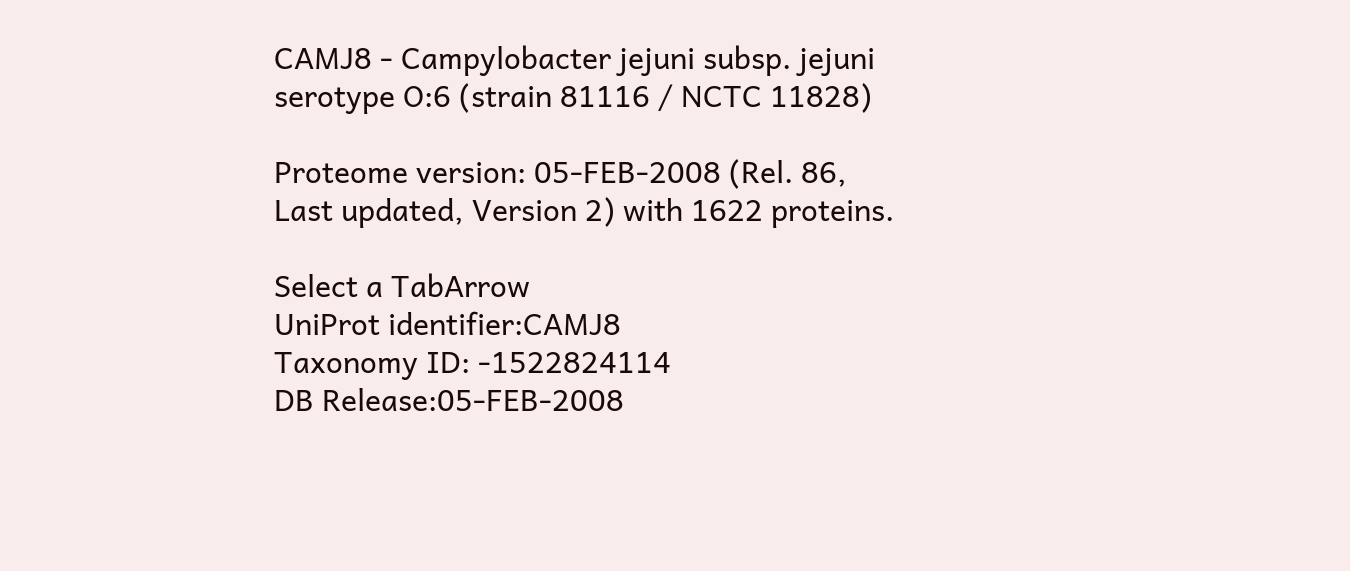CAMJ8 - Campylobacter jejuni subsp. jejuni serotype O:6 (strain 81116 / NCTC 11828)

Proteome version: 05-FEB-2008 (Rel. 86, Last updated, Version 2) with 1622 proteins.

Select a TabArrow
UniProt identifier:CAMJ8
Taxonomy ID: -1522824114
DB Release:05-FEB-2008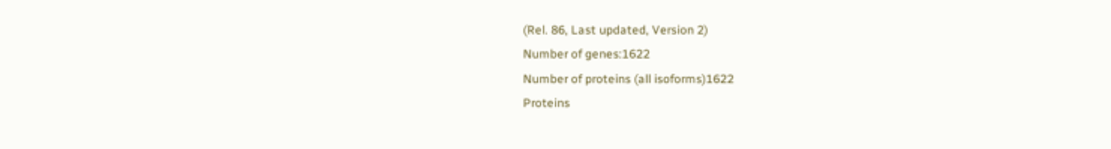(Rel. 86, Last updated, Version 2)
Number of genes:1622
Number of proteins (all isoforms)1622
Proteins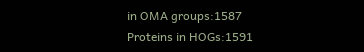in OMA groups:1587
Proteins in HOGs:1591